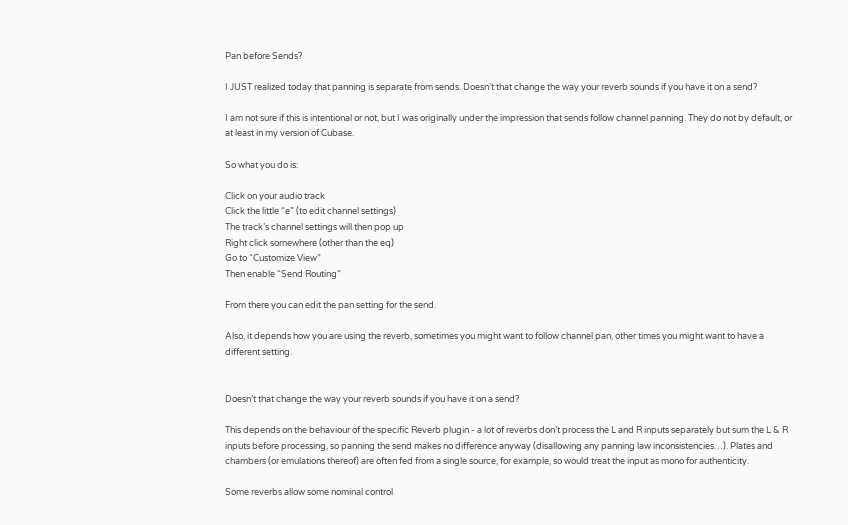Pan before Sends?

I JUST realized today that panning is separate from sends. Doesn’t that change the way your reverb sounds if you have it on a send?

I am not sure if this is intentional or not, but I was originally under the impression that sends follow channel panning. They do not by default, or at least in my version of Cubase.

So what you do is:

Click on your audio track
Click the little “e” (to edit channel settings)
The track’s channel settings will then pop up
Right click somewhere (other than the eq)
Go to “Customize View”
Then enable “Send Routing”

From there you can edit the pan setting for the send.

Also, it depends how you are using the reverb, sometimes you might want to follow channel pan, other times you might want to have a different setting.


Doesn’t that change the way your reverb sounds if you have it on a send?

This depends on the behaviour of the specific Reverb plugin - a lot of reverbs don’t process the L and R inputs separately but sum the L & R inputs before processing, so panning the send makes no difference anyway (disallowing any panning law inconsistencies…). Plates and chambers (or emulations thereof) are often fed from a single source, for example, so would treat the input as mono for authenticity.

Some reverbs allow some nominal control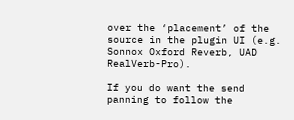over the ‘placement’ of the source in the plugin UI (e.g. Sonnox Oxford Reverb, UAD RealVerb-Pro).

If you do want the send panning to follow the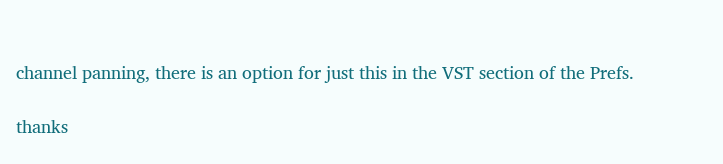channel panning, there is an option for just this in the VST section of the Prefs.

thanks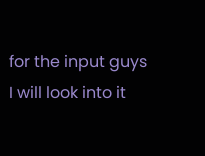for the input guys I will look into it